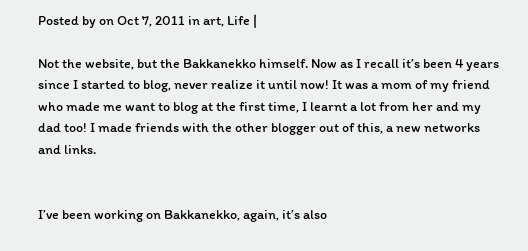Posted by on Oct 7, 2011 in art, Life |

Not the website, but the Bakkanekko himself. Now as I recall it’s been 4 years since I started to blog, never realize it until now! It was a mom of my friend who made me want to blog at the first time, I learnt a lot from her and my dad too! I made friends with the other blogger out of this, a new networks and links.


I’ve been working on Bakkanekko, again, it’s also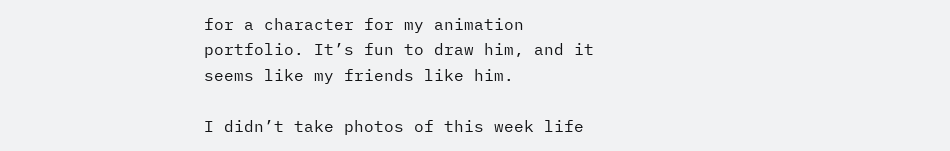for a character for my animation portfolio. It’s fun to draw him, and it seems like my friends like him.

I didn’t take photos of this week life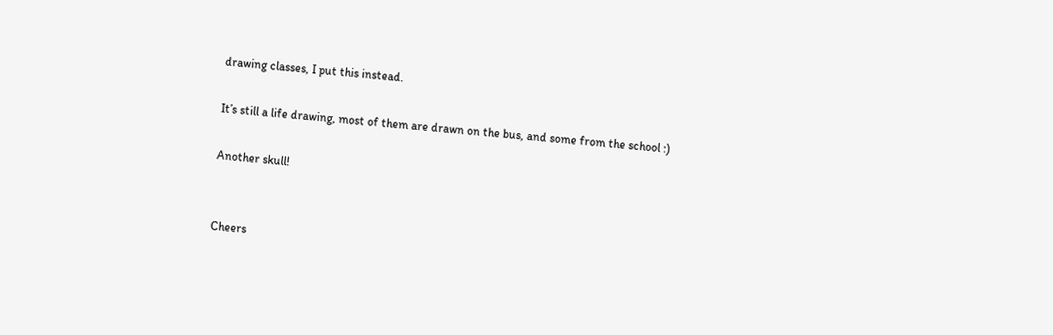drawing classes, I put this instead.

It’s still a life drawing, most of them are drawn on the bus, and some from the school :)

Another skull!


Cheers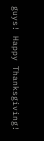guys! Happy Thanksgiving!